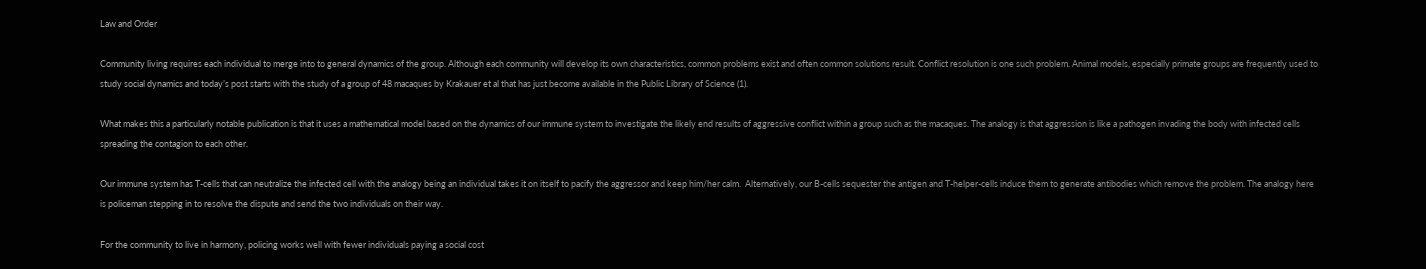Law and Order

Community living requires each individual to merge into to general dynamics of the group. Although each community will develop its own characteristics, common problems exist and often common solutions result. Conflict resolution is one such problem. Animal models, especially primate groups are frequently used to study social dynamics and today’s post starts with the study of a group of 48 macaques by Krakauer et al that has just become available in the Public Library of Science (1).

What makes this a particularly notable publication is that it uses a mathematical model based on the dynamics of our immune system to investigate the likely end results of aggressive conflict within a group such as the macaques. The analogy is that aggression is like a pathogen invading the body with infected cells spreading the contagion to each other.

Our immune system has T-cells that can neutralize the infected cell with the analogy being an individual takes it on itself to pacify the aggressor and keep him/her calm.  Alternatively, our B-cells sequester the antigen and T-helper-cells induce them to generate antibodies which remove the problem. The analogy here is policeman stepping in to resolve the dispute and send the two individuals on their way.

For the community to live in harmony, policing works well with fewer individuals paying a social cost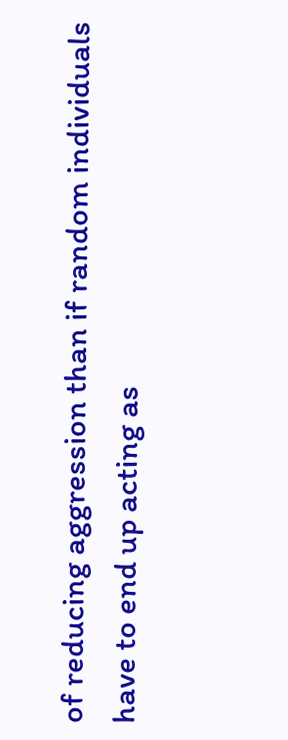of reducing aggression than if random individuals have to end up acting as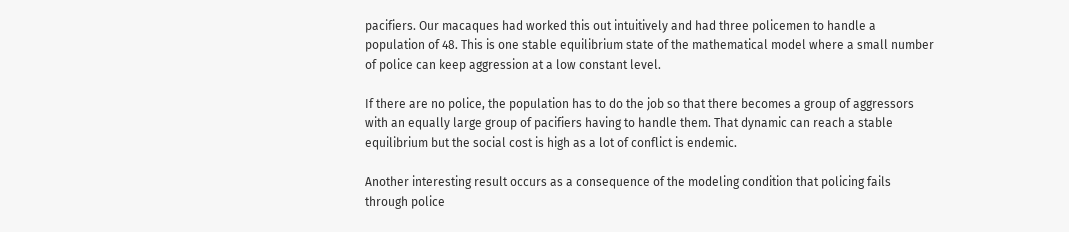pacifiers. Our macaques had worked this out intuitively and had three policemen to handle a population of 48. This is one stable equilibrium state of the mathematical model where a small number of police can keep aggression at a low constant level.

If there are no police, the population has to do the job so that there becomes a group of aggressors with an equally large group of pacifiers having to handle them. That dynamic can reach a stable equilibrium but the social cost is high as a lot of conflict is endemic.

Another interesting result occurs as a consequence of the modeling condition that policing fails through police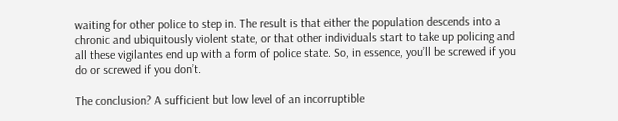waiting for other police to step in. The result is that either the population descends into a chronic and ubiquitously violent state, or that other individuals start to take up policing and all these vigilantes end up with a form of police state. So, in essence, you’ll be screwed if you do or screwed if you don’t.

The conclusion? A sufficient but low level of an incorruptible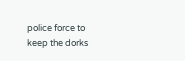police force to keep the dorks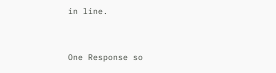in line.


One Response so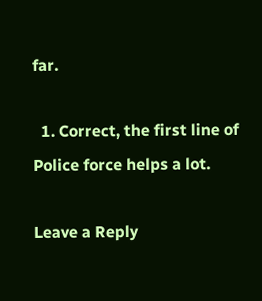far.

  1. Correct, the first line of Police force helps a lot.

Leave a Reply